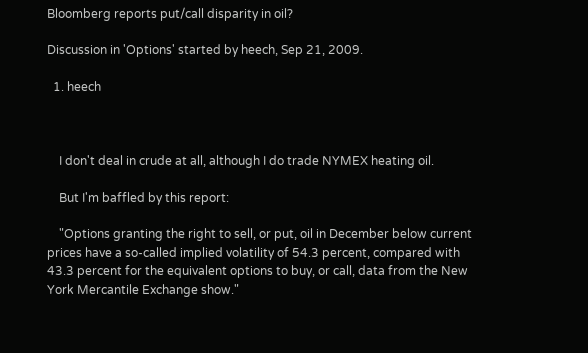Bloomberg reports put/call disparity in oil?

Discussion in 'Options' started by heech, Sep 21, 2009.

  1. heech



    I don't deal in crude at all, although I do trade NYMEX heating oil.

    But I'm baffled by this report:

    "Options granting the right to sell, or put, oil in December below current prices have a so-called implied volatility of 54.3 percent, compared with 43.3 percent for the equivalent options to buy, or call, data from the New York Mercantile Exchange show."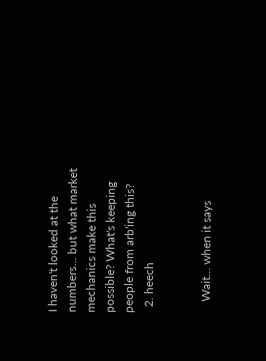I haven't looked at the numbers... but what market mechanics make this possible? What's keeping people from arb'ing this?
  2. heech


    Wait... when it says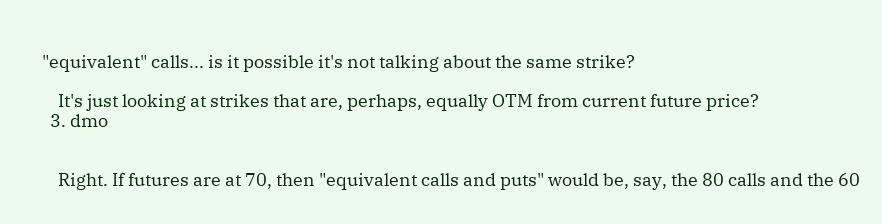"equivalent" calls... is it possible it's not talking about the same strike?

    It's just looking at strikes that are, perhaps, equally OTM from current future price?
  3. dmo


    Right. If futures are at 70, then "equivalent calls and puts" would be, say, the 80 calls and the 60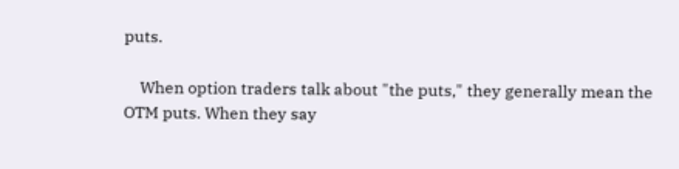puts.

    When option traders talk about "the puts," they generally mean the OTM puts. When they say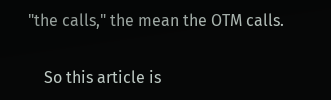"the calls," the mean the OTM calls.

    So this article is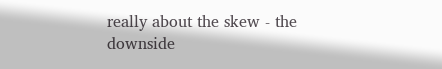really about the skew - the downside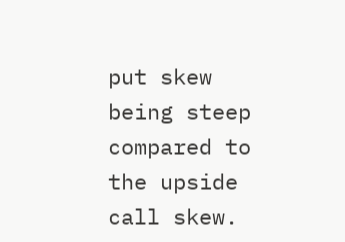put skew being steep compared to the upside call skew.